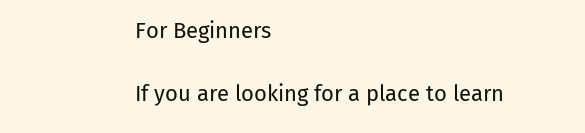For Beginners

If you are looking for a place to learn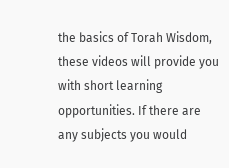the basics of Torah Wisdom, these videos will provide you with short learning opportunities. If there are any subjects you would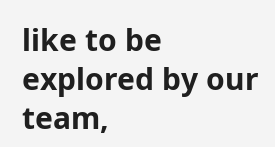like to be explored by our team,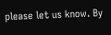please let us know. By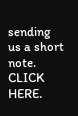sending us a short note. CLICK HERE.